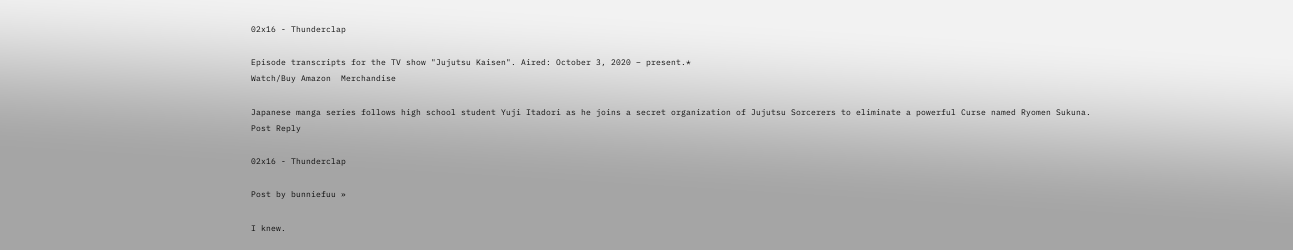02x16 - Thunderclap

Episode transcripts for the TV show "Jujutsu Kaisen". Aired: October 3, 2020 – present.*
Watch/Buy Amazon  Merchandise

Japanese manga series follows high school student Yuji Itadori as he joins a secret organization of Jujutsu Sorcerers to eliminate a powerful Curse named Ryomen Sukuna.
Post Reply

02x16 - Thunderclap

Post by bunniefuu »

I knew.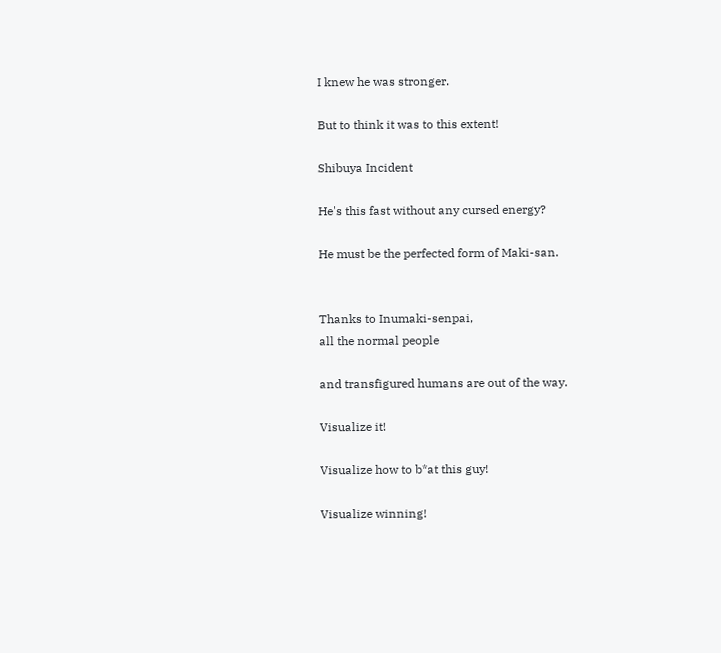I knew he was stronger.

But to think it was to this extent!

Shibuya Incident

He's this fast without any cursed energy?

He must be the perfected form of Maki-san.


Thanks to Inumaki-senpai,
all the normal people

and transfigured humans are out of the way.

Visualize it!

Visualize how to b*at this guy!

Visualize winning!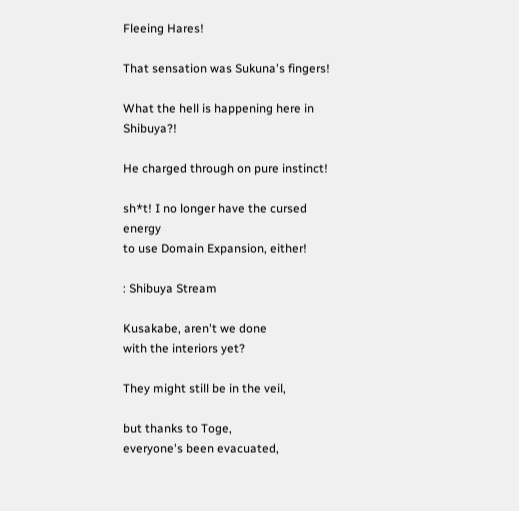Fleeing Hares!

That sensation was Sukuna's fingers!

What the hell is happening here in Shibuya?!

He charged through on pure instinct!

sh*t! I no longer have the cursed energy
to use Domain Expansion, either!

: Shibuya Stream

Kusakabe, aren't we done
with the interiors yet?

They might still be in the veil,

but thanks to Toge,
everyone's been evacuated,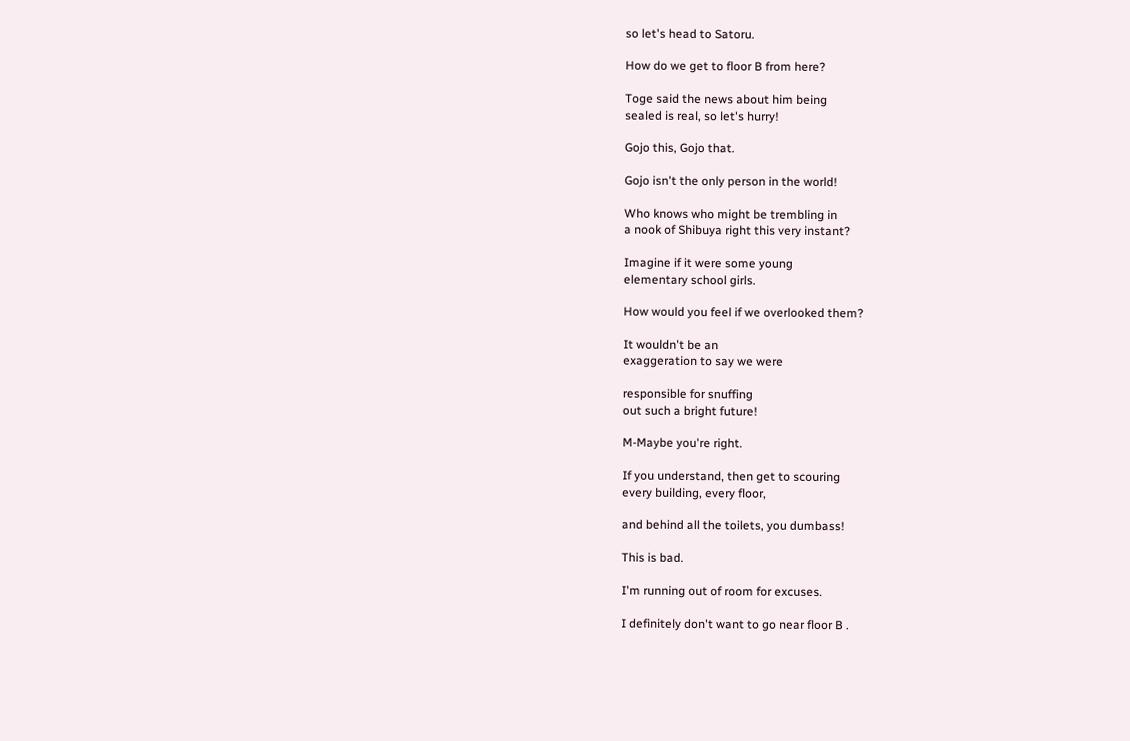so let's head to Satoru.

How do we get to floor B from here?

Toge said the news about him being
sealed is real, so let's hurry!

Gojo this, Gojo that.

Gojo isn't the only person in the world!

Who knows who might be trembling in
a nook of Shibuya right this very instant?

Imagine if it were some young
elementary school girls.

How would you feel if we overlooked them?

It wouldn't be an
exaggeration to say we were

responsible for snuffing
out such a bright future!

M-Maybe you're right.

If you understand, then get to scouring
every building, every floor,

and behind all the toilets, you dumbass!

This is bad.

I'm running out of room for excuses.

I definitely don't want to go near floor B .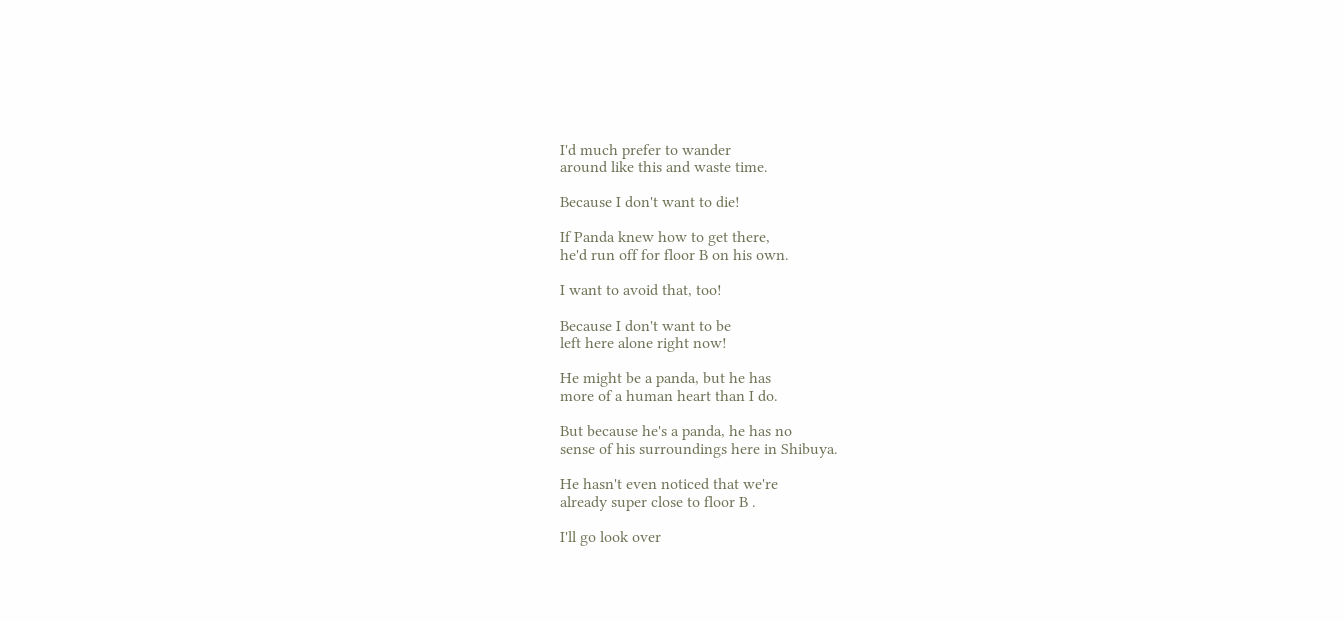I'd much prefer to wander
around like this and waste time.

Because I don't want to die!

If Panda knew how to get there,
he'd run off for floor B on his own.

I want to avoid that, too!

Because I don't want to be
left here alone right now!

He might be a panda, but he has
more of a human heart than I do.

But because he's a panda, he has no
sense of his surroundings here in Shibuya.

He hasn't even noticed that we're
already super close to floor B .

I'll go look over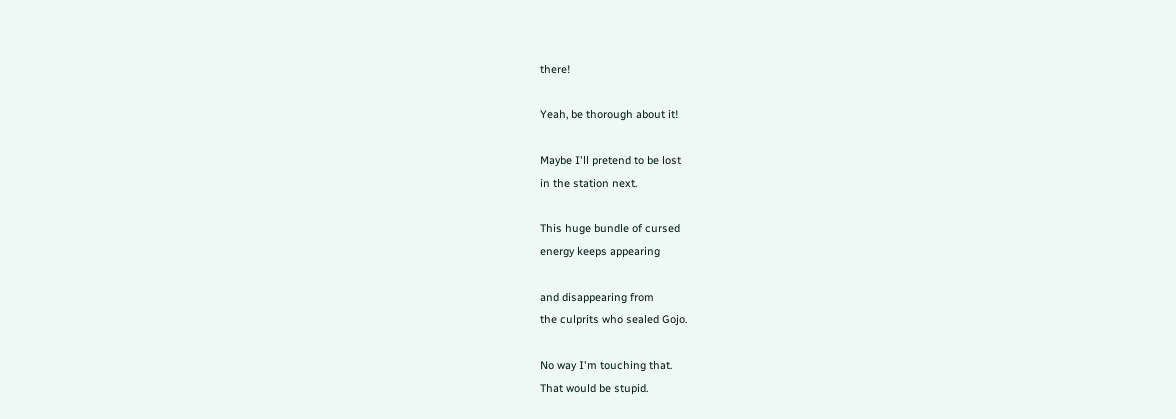there!

Yeah, be thorough about it!

Maybe I'll pretend to be lost
in the station next.

This huge bundle of cursed
energy keeps appearing

and disappearing from
the culprits who sealed Gojo.

No way I'm touching that.
That would be stupid.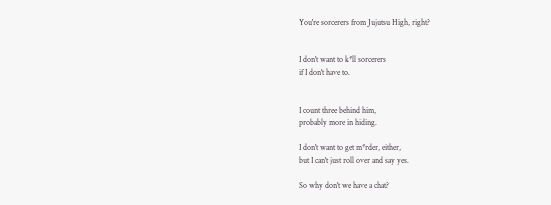You're sorcerers from Jujutsu High, right?


I don't want to k*ll sorcerers
if I don't have to.


I count three behind him,
probably more in hiding.

I don't want to get m*rder, either,
but I can't just roll over and say yes.

So why don't we have a chat?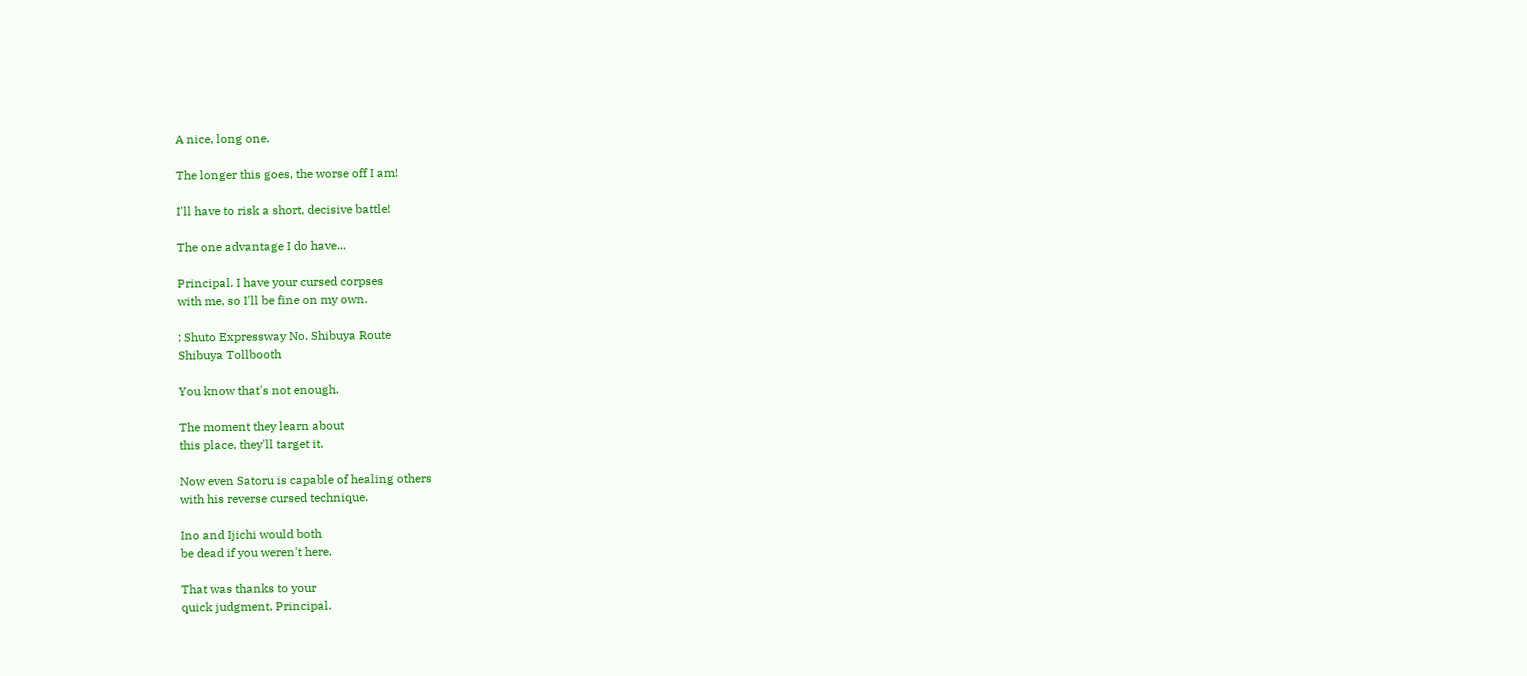A nice, long one.

The longer this goes, the worse off I am!

I'll have to risk a short, decisive battle!

The one advantage I do have...

Principal. I have your cursed corpses
with me, so I'll be fine on my own.

: Shuto Expressway No. Shibuya Route
Shibuya Tollbooth

You know that's not enough.

The moment they learn about
this place, they'll target it.

Now even Satoru is capable of healing others
with his reverse cursed technique.

Ino and Ijichi would both
be dead if you weren't here.

That was thanks to your
quick judgment, Principal.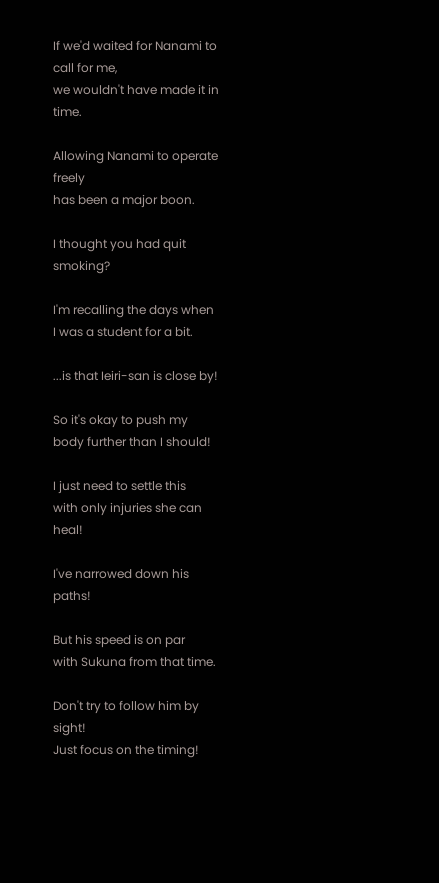If we'd waited for Nanami to call for me,
we wouldn't have made it in time.

Allowing Nanami to operate freely
has been a major boon.

I thought you had quit smoking?

I'm recalling the days when
I was a student for a bit.

...is that Ieiri-san is close by!

So it's okay to push my
body further than I should!

I just need to settle this
with only injuries she can heal!

I've narrowed down his paths!

But his speed is on par
with Sukuna from that time.

Don't try to follow him by sight!
Just focus on the timing!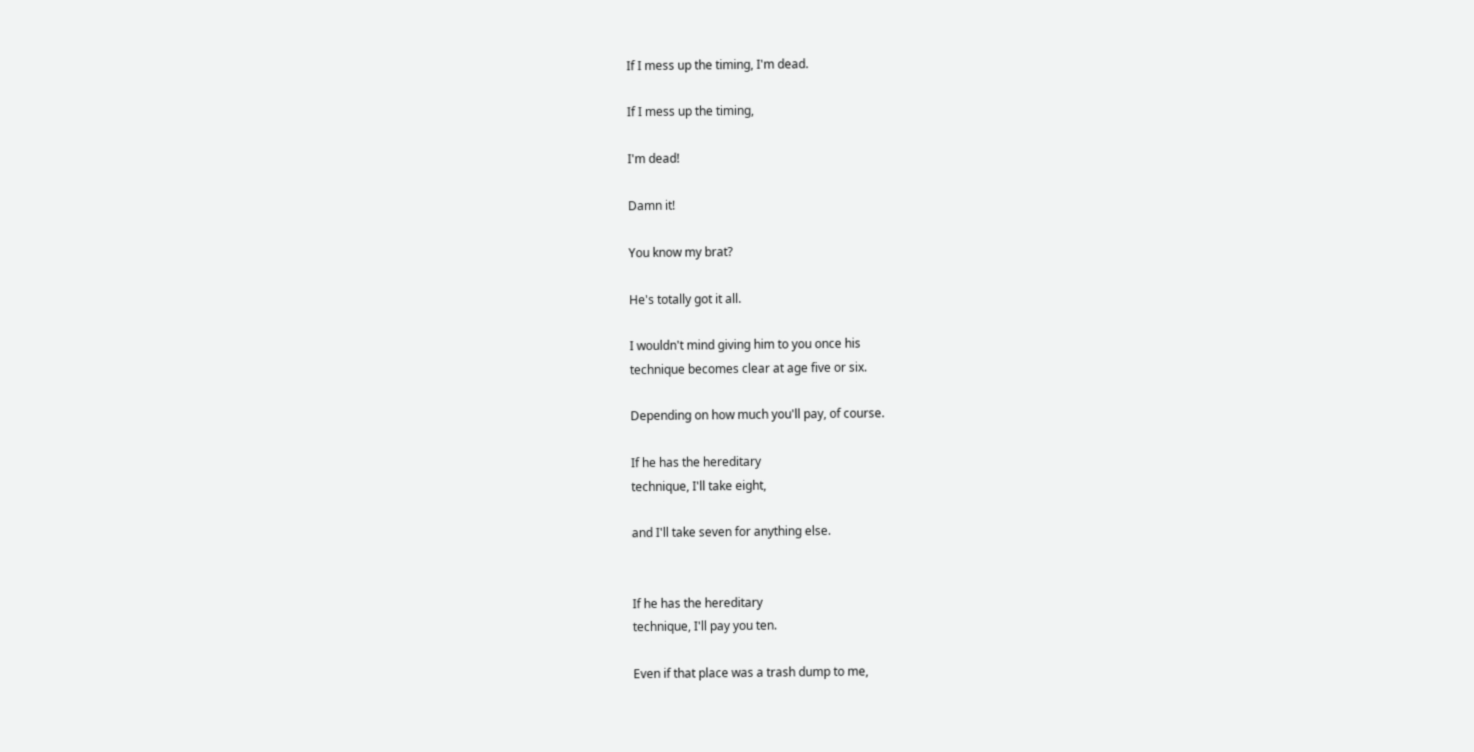If I mess up the timing, I'm dead.

If I mess up the timing,

I'm dead!

Damn it!

You know my brat?

He's totally got it all.

I wouldn't mind giving him to you once his
technique becomes clear at age five or six.

Depending on how much you'll pay, of course.

If he has the hereditary
technique, I'll take eight,

and I'll take seven for anything else.


If he has the hereditary
technique, I'll pay you ten.

Even if that place was a trash dump to me,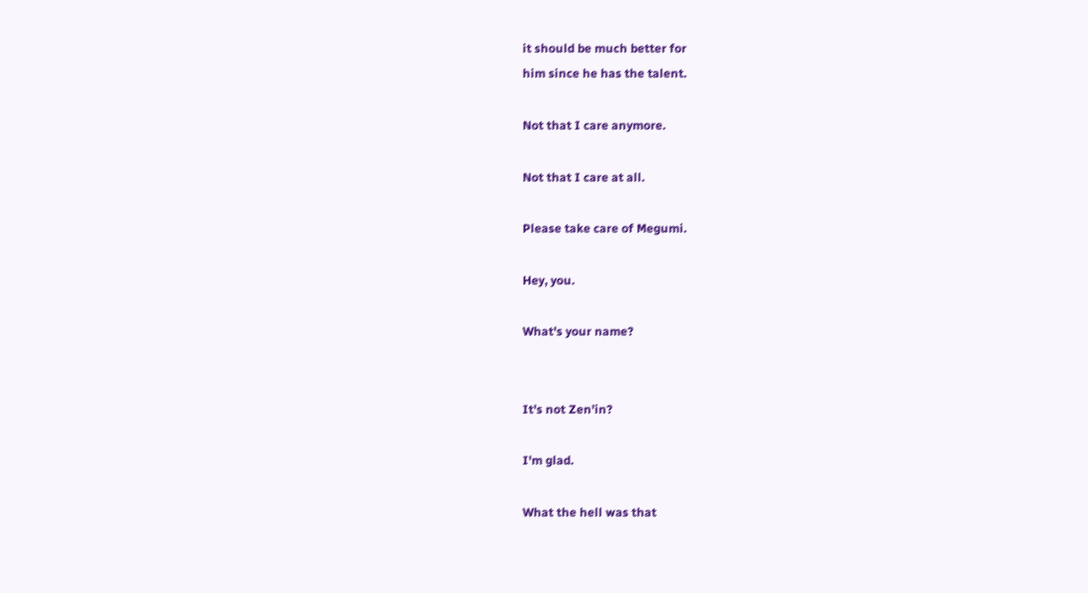it should be much better for
him since he has the talent.

Not that I care anymore.

Not that I care at all.

Please take care of Megumi.

Hey, you.

What's your name?


It's not Zen'in?

I'm glad.

What the hell was that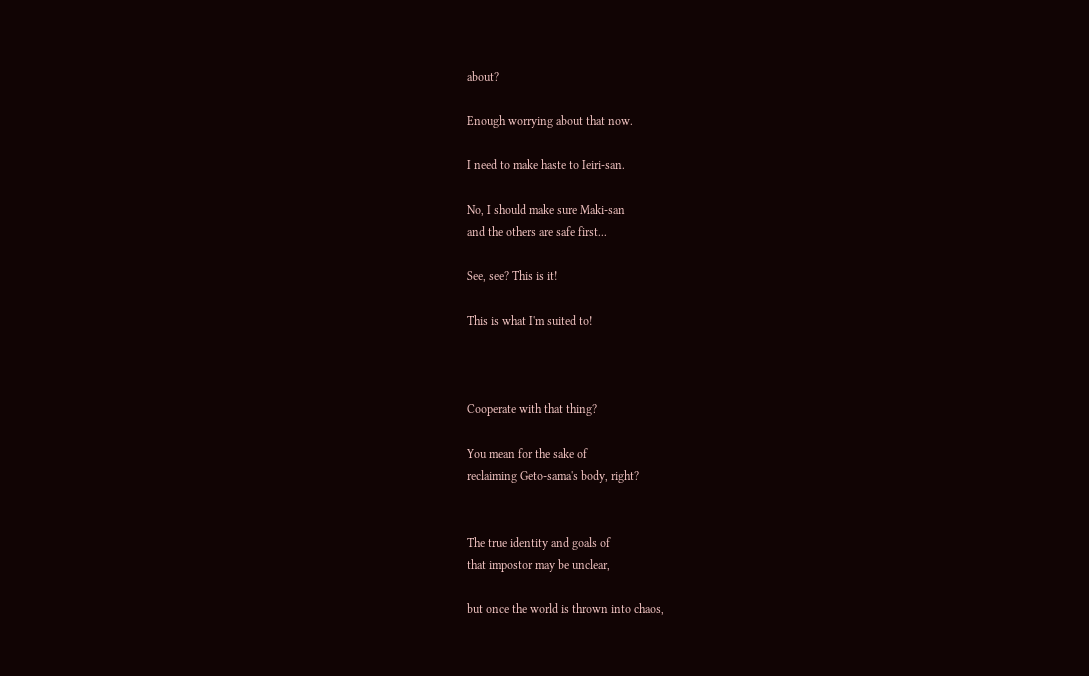about?

Enough worrying about that now.

I need to make haste to Ieiri-san.

No, I should make sure Maki-san
and the others are safe first...

See, see? This is it!

This is what I'm suited to!



Cooperate with that thing?

You mean for the sake of
reclaiming Geto-sama's body, right?


The true identity and goals of
that impostor may be unclear,

but once the world is thrown into chaos,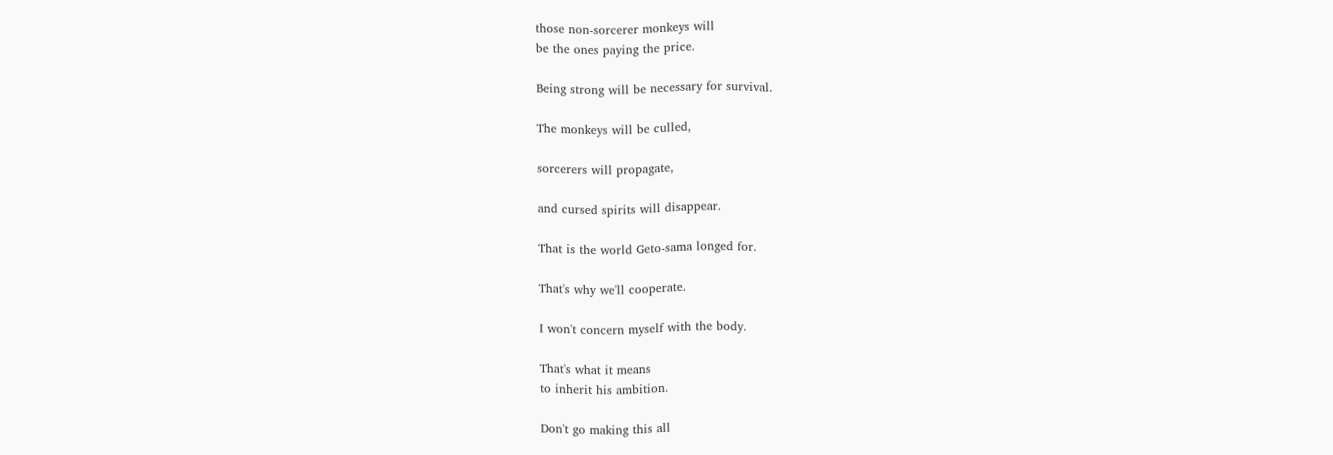those non-sorcerer monkeys will
be the ones paying the price.

Being strong will be necessary for survival.

The monkeys will be culled,

sorcerers will propagate,

and cursed spirits will disappear.

That is the world Geto-sama longed for.

That's why we'll cooperate.

I won't concern myself with the body.

That's what it means
to inherit his ambition.

Don't go making this all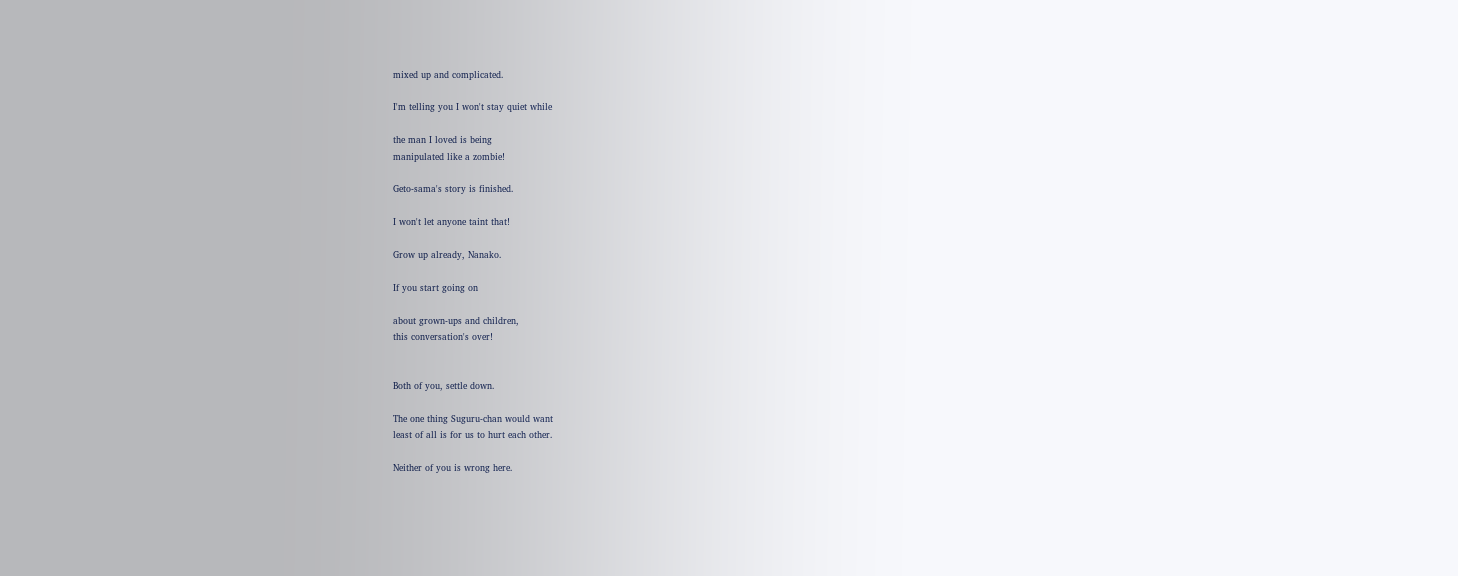mixed up and complicated.

I'm telling you I won't stay quiet while

the man I loved is being
manipulated like a zombie!

Geto-sama's story is finished.

I won't let anyone taint that!

Grow up already, Nanako.

If you start going on

about grown-ups and children,
this conversation's over!


Both of you, settle down.

The one thing Suguru-chan would want
least of all is for us to hurt each other.

Neither of you is wrong here.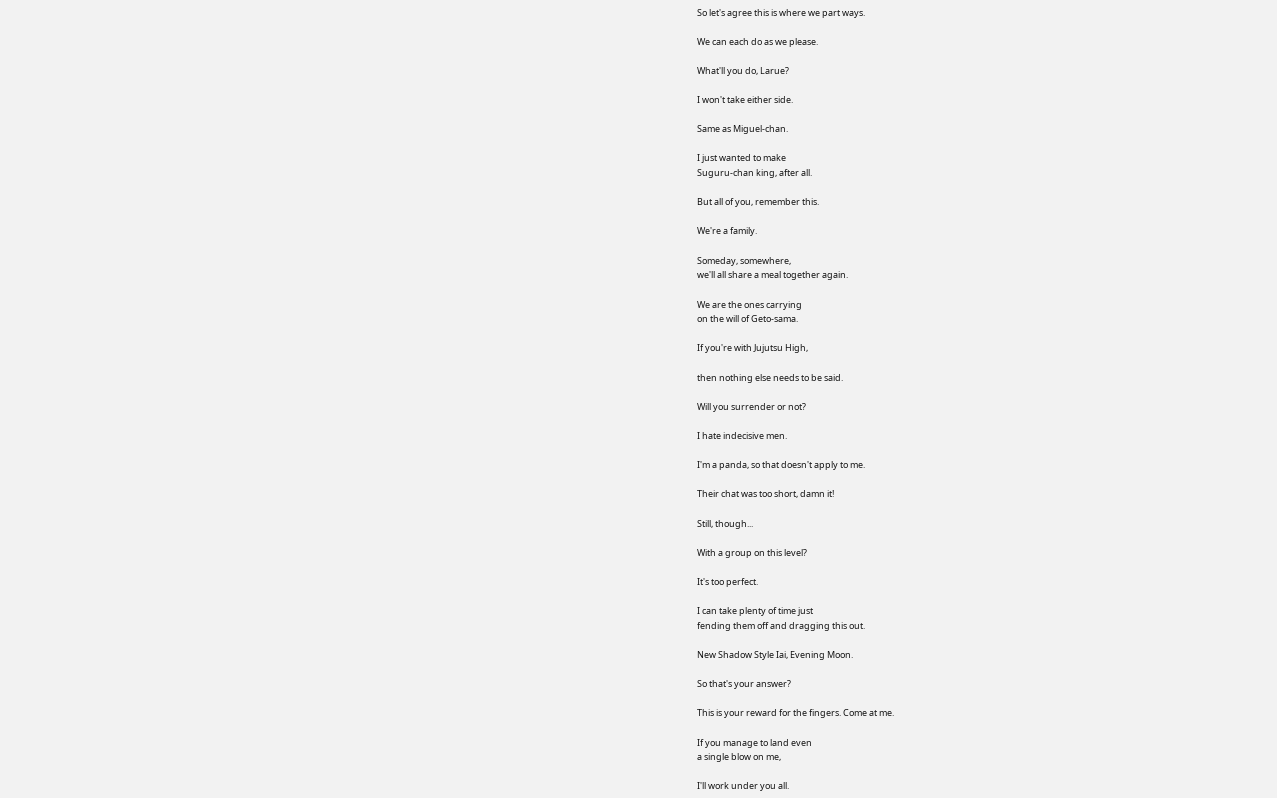So let's agree this is where we part ways.

We can each do as we please.

What'll you do, Larue?

I won't take either side.

Same as Miguel-chan.

I just wanted to make
Suguru-chan king, after all.

But all of you, remember this.

We're a family.

Someday, somewhere,
we'll all share a meal together again.

We are the ones carrying
on the will of Geto-sama.

If you're with Jujutsu High,

then nothing else needs to be said.

Will you surrender or not?

I hate indecisive men.

I'm a panda, so that doesn't apply to me.

Their chat was too short, damn it!

Still, though...

With a group on this level?

It's too perfect.

I can take plenty of time just
fending them off and dragging this out.

New Shadow Style Iai, Evening Moon.

So that's your answer?

This is your reward for the fingers. Come at me.

If you manage to land even
a single blow on me,

I'll work under you all.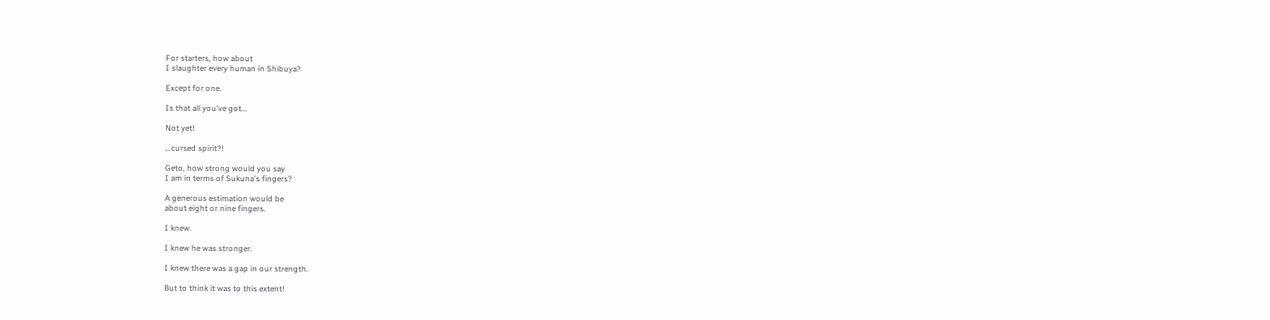For starters, how about
I slaughter every human in Shibuya?

Except for one.

Is that all you've got...

Not yet!

...cursed spirit?!

Geto, how strong would you say
I am in terms of Sukuna's fingers?

A generous estimation would be
about eight or nine fingers.

I knew.

I knew he was stronger.

I knew there was a gap in our strength.

But to think it was to this extent!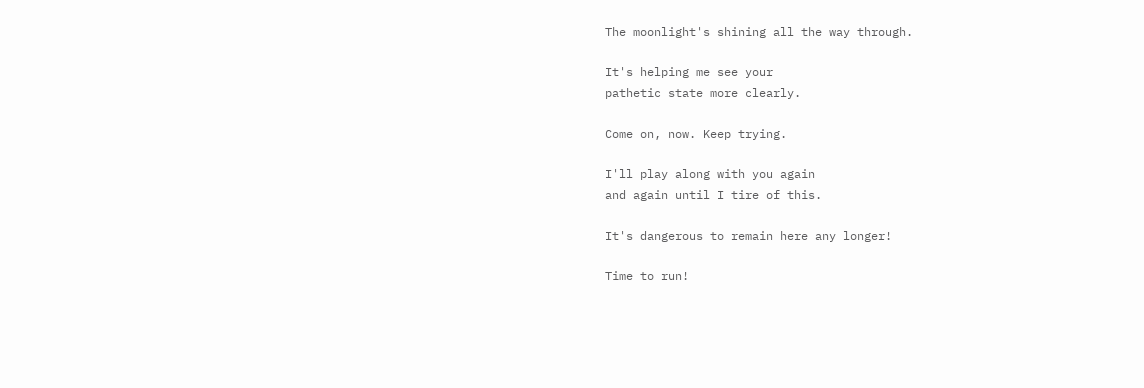The moonlight's shining all the way through.

It's helping me see your
pathetic state more clearly.

Come on, now. Keep trying.

I'll play along with you again
and again until I tire of this.

It's dangerous to remain here any longer!

Time to run!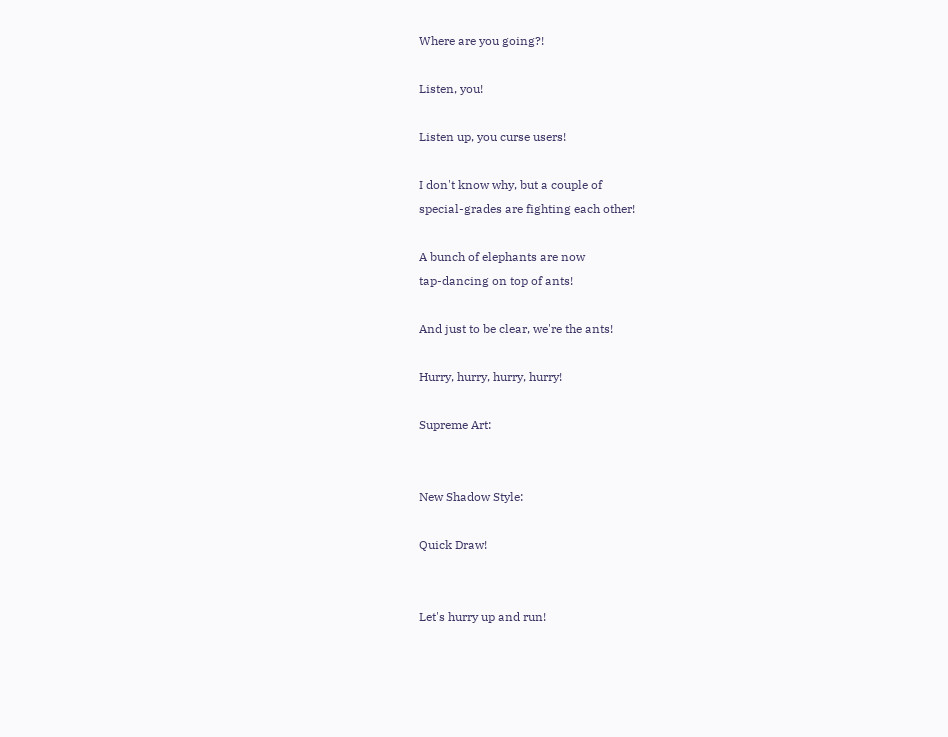Where are you going?!

Listen, you!

Listen up, you curse users!

I don't know why, but a couple of
special-grades are fighting each other!

A bunch of elephants are now
tap-dancing on top of ants!

And just to be clear, we're the ants!

Hurry, hurry, hurry, hurry!

Supreme Art:


New Shadow Style:

Quick Draw!


Let's hurry up and run!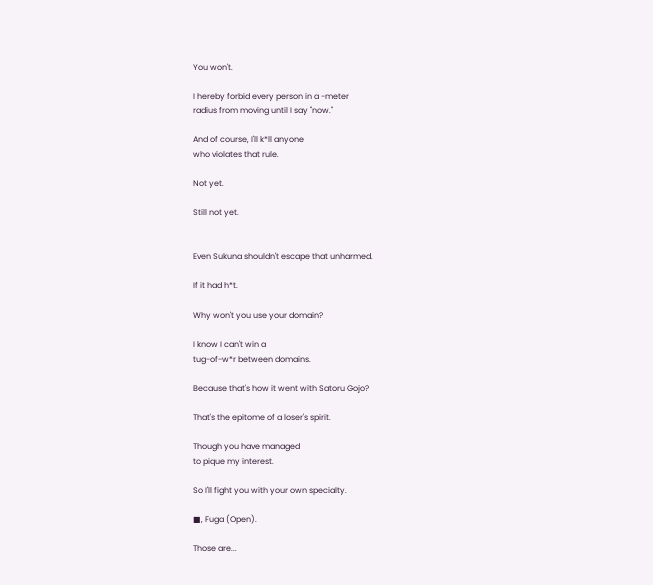You won't.

I hereby forbid every person in a -meter
radius from moving until I say "now."

And of course, I'll k*ll anyone
who violates that rule.

Not yet.

Still not yet.


Even Sukuna shouldn't escape that unharmed.

If it had h*t.

Why won't you use your domain?

I know I can't win a
tug-of-w*r between domains.

Because that's how it went with Satoru Gojo?

That's the epitome of a loser's spirit.

Though you have managed
to pique my interest.

So I'll fight you with your own specialty.

■, Fuga (Open).

Those are...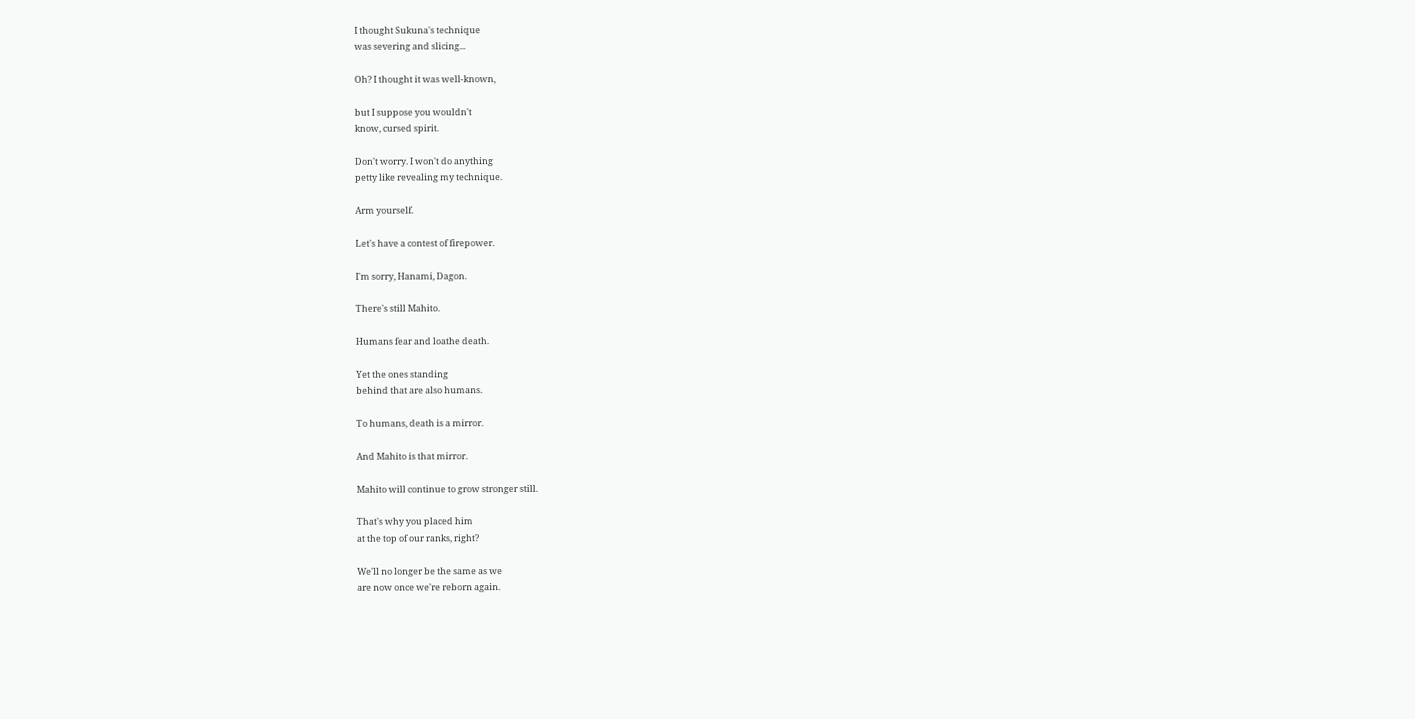I thought Sukuna's technique
was severing and slicing...

Oh? I thought it was well-known,

but I suppose you wouldn't
know, cursed spirit.

Don't worry. I won't do anything
petty like revealing my technique.

Arm yourself.

Let's have a contest of firepower.

I'm sorry, Hanami, Dagon.

There's still Mahito.

Humans fear and loathe death.

Yet the ones standing
behind that are also humans.

To humans, death is a mirror.

And Mahito is that mirror.

Mahito will continue to grow stronger still.

That's why you placed him
at the top of our ranks, right?

We'll no longer be the same as we
are now once we're reborn again.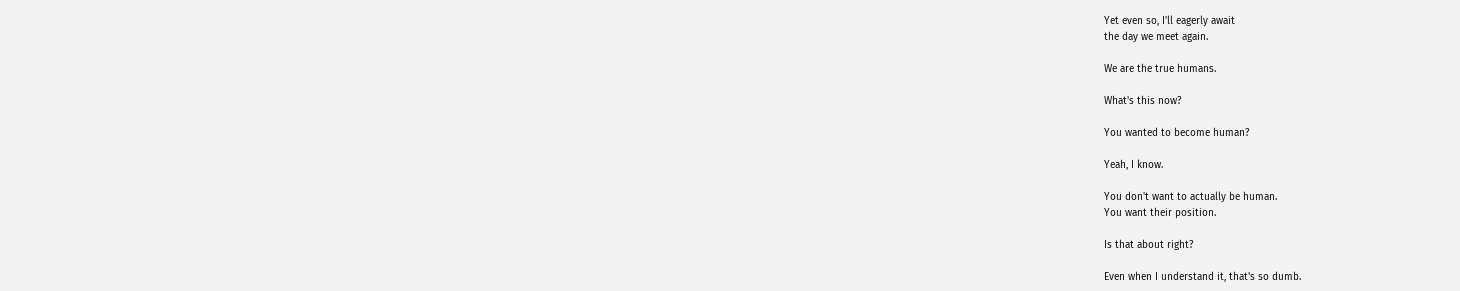Yet even so, I'll eagerly await
the day we meet again.

We are the true humans.

What's this now?

You wanted to become human?

Yeah, I know.

You don't want to actually be human.
You want their position.

Is that about right?

Even when I understand it, that's so dumb.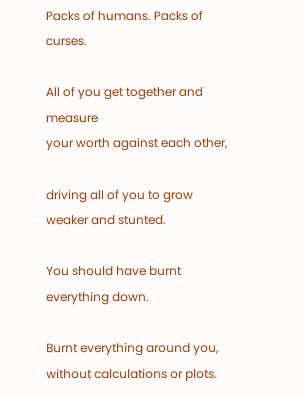Packs of humans. Packs of curses.

All of you get together and measure
your worth against each other,

driving all of you to grow
weaker and stunted.

You should have burnt everything down.

Burnt everything around you,
without calculations or plots.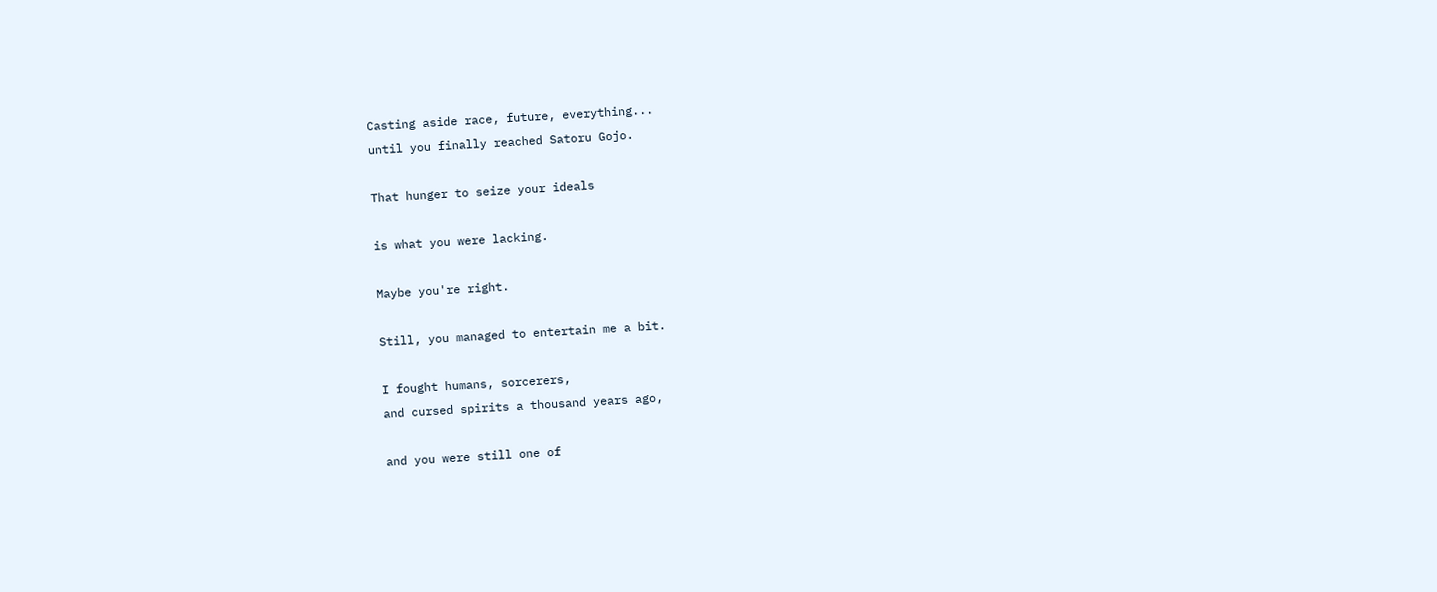Casting aside race, future, everything...
until you finally reached Satoru Gojo.

That hunger to seize your ideals

is what you were lacking.

Maybe you're right.

Still, you managed to entertain me a bit.

I fought humans, sorcerers,
and cursed spirits a thousand years ago,

and you were still one of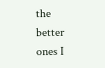the better ones I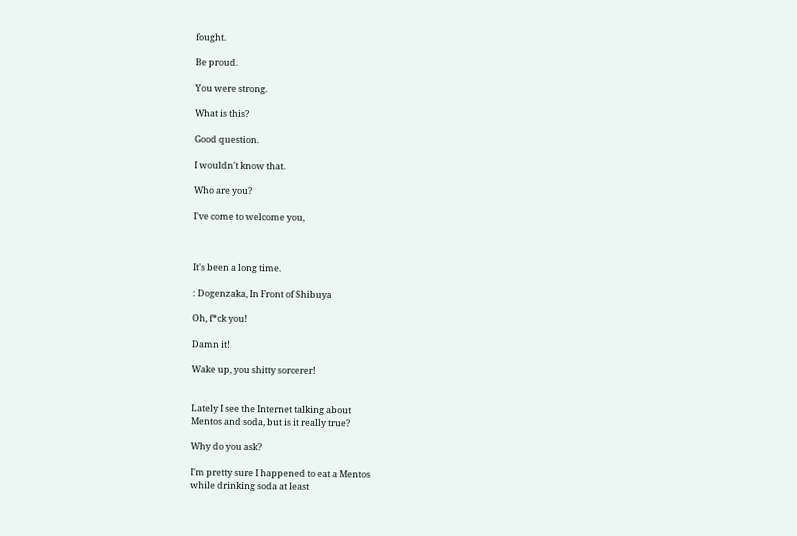fought.

Be proud.

You were strong.

What is this?

Good question.

I wouldn't know that.

Who are you?

I've come to welcome you,



It's been a long time.

: Dogenzaka, In Front of Shibuya

Oh, f*ck you!

Damn it!

Wake up, you shitty sorcerer!


Lately I see the Internet talking about
Mentos and soda, but is it really true?

Why do you ask?

I'm pretty sure I happened to eat a Mentos
while drinking soda at least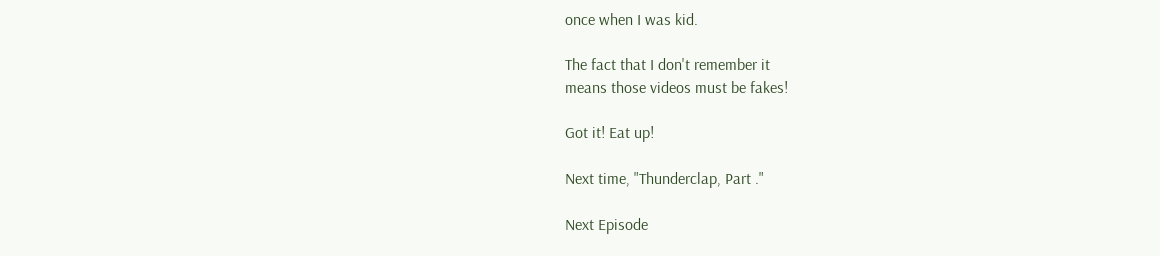once when I was kid.

The fact that I don't remember it
means those videos must be fakes!

Got it! Eat up!

Next time, "Thunderclap, Part ."

Next Episode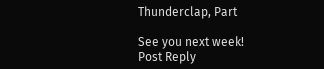Thunderclap, Part

See you next week!
Post Reply